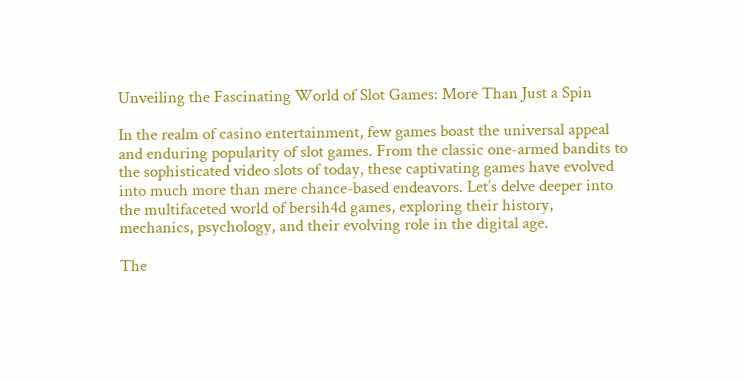Unveiling the Fascinating World of Slot Games: More Than Just a Spin

In the realm of casino entertainment, few games boast the universal appeal and enduring popularity of slot games. From the classic one-armed bandits to the sophisticated video slots of today, these captivating games have evolved into much more than mere chance-based endeavors. Let’s delve deeper into the multifaceted world of bersih4d games, exploring their history, mechanics, psychology, and their evolving role in the digital age.

The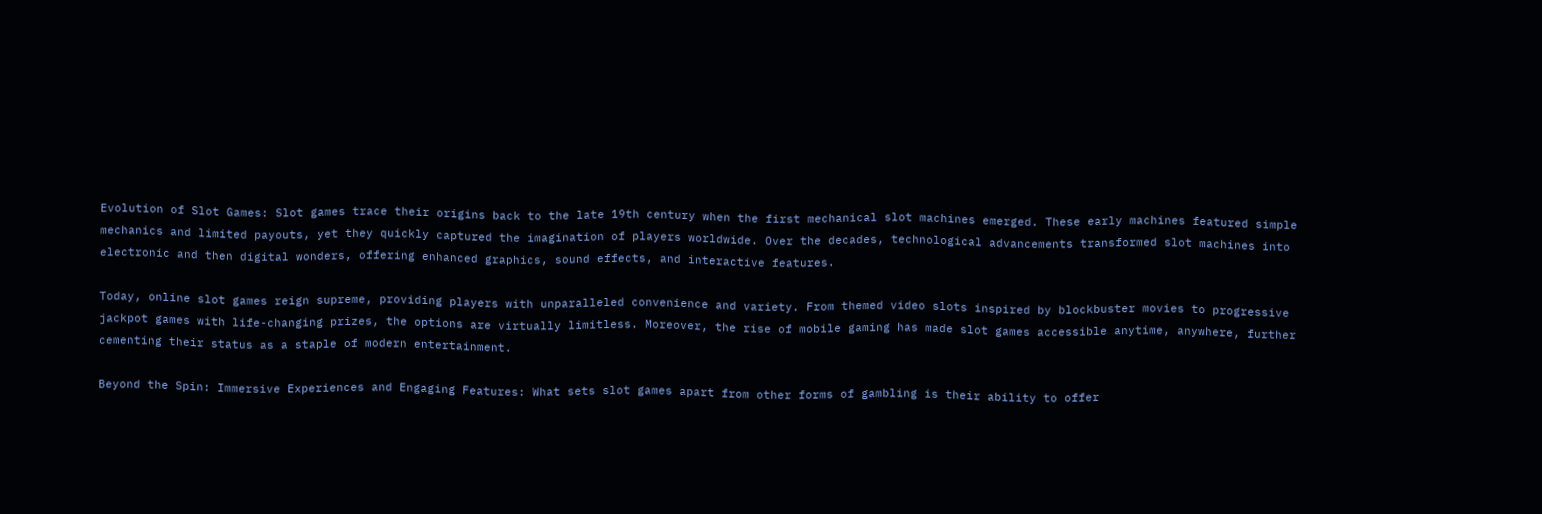Evolution of Slot Games: Slot games trace their origins back to the late 19th century when the first mechanical slot machines emerged. These early machines featured simple mechanics and limited payouts, yet they quickly captured the imagination of players worldwide. Over the decades, technological advancements transformed slot machines into electronic and then digital wonders, offering enhanced graphics, sound effects, and interactive features.

Today, online slot games reign supreme, providing players with unparalleled convenience and variety. From themed video slots inspired by blockbuster movies to progressive jackpot games with life-changing prizes, the options are virtually limitless. Moreover, the rise of mobile gaming has made slot games accessible anytime, anywhere, further cementing their status as a staple of modern entertainment.

Beyond the Spin: Immersive Experiences and Engaging Features: What sets slot games apart from other forms of gambling is their ability to offer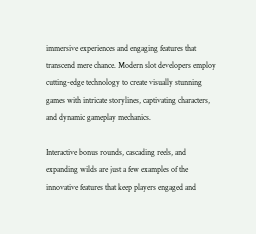immersive experiences and engaging features that transcend mere chance. Modern slot developers employ cutting-edge technology to create visually stunning games with intricate storylines, captivating characters, and dynamic gameplay mechanics.

Interactive bonus rounds, cascading reels, and expanding wilds are just a few examples of the innovative features that keep players engaged and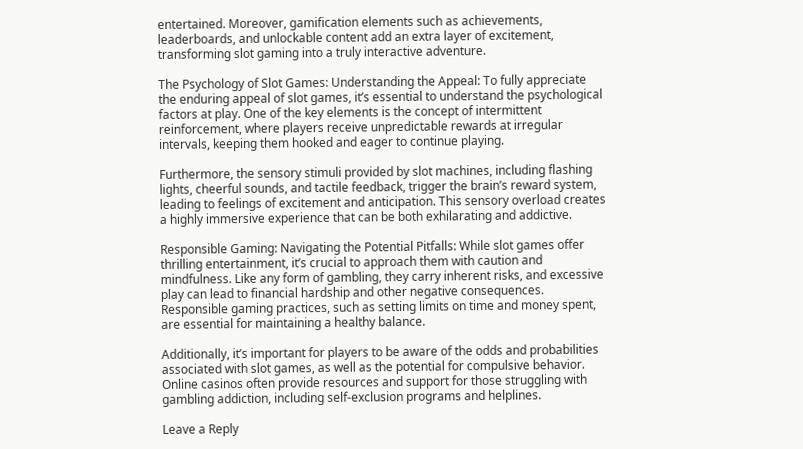entertained. Moreover, gamification elements such as achievements, leaderboards, and unlockable content add an extra layer of excitement, transforming slot gaming into a truly interactive adventure.

The Psychology of Slot Games: Understanding the Appeal: To fully appreciate the enduring appeal of slot games, it’s essential to understand the psychological factors at play. One of the key elements is the concept of intermittent reinforcement, where players receive unpredictable rewards at irregular intervals, keeping them hooked and eager to continue playing.

Furthermore, the sensory stimuli provided by slot machines, including flashing lights, cheerful sounds, and tactile feedback, trigger the brain’s reward system, leading to feelings of excitement and anticipation. This sensory overload creates a highly immersive experience that can be both exhilarating and addictive.

Responsible Gaming: Navigating the Potential Pitfalls: While slot games offer thrilling entertainment, it’s crucial to approach them with caution and mindfulness. Like any form of gambling, they carry inherent risks, and excessive play can lead to financial hardship and other negative consequences. Responsible gaming practices, such as setting limits on time and money spent, are essential for maintaining a healthy balance.

Additionally, it’s important for players to be aware of the odds and probabilities associated with slot games, as well as the potential for compulsive behavior. Online casinos often provide resources and support for those struggling with gambling addiction, including self-exclusion programs and helplines.

Leave a Reply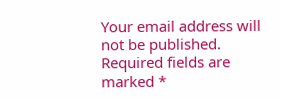Your email address will not be published. Required fields are marked *